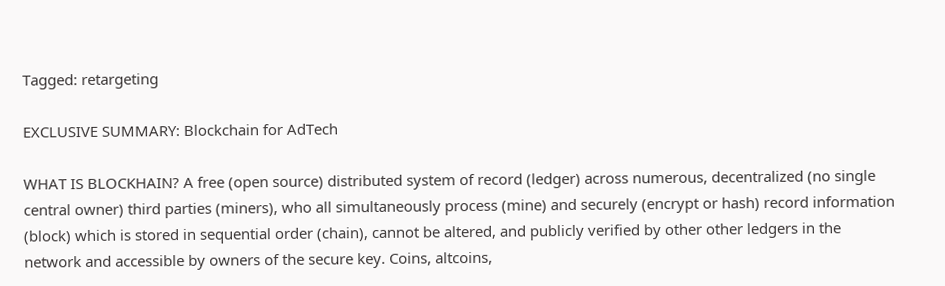Tagged: retargeting

EXCLUSIVE SUMMARY: Blockchain for AdTech

WHAT IS BLOCKHAIN? A free (open source) distributed system of record (ledger) across numerous, decentralized (no single central owner) third parties (miners), who all simultaneously process (mine) and securely (encrypt or hash) record information (block) which is stored in sequential order (chain), cannot be altered, and publicly verified by other other ledgers in the network and accessible by owners of the secure key. Coins, altcoins,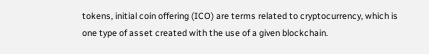tokens, initial coin offering (ICO) are terms related to cryptocurrency, which is one type of asset created with the use of a given blockchain.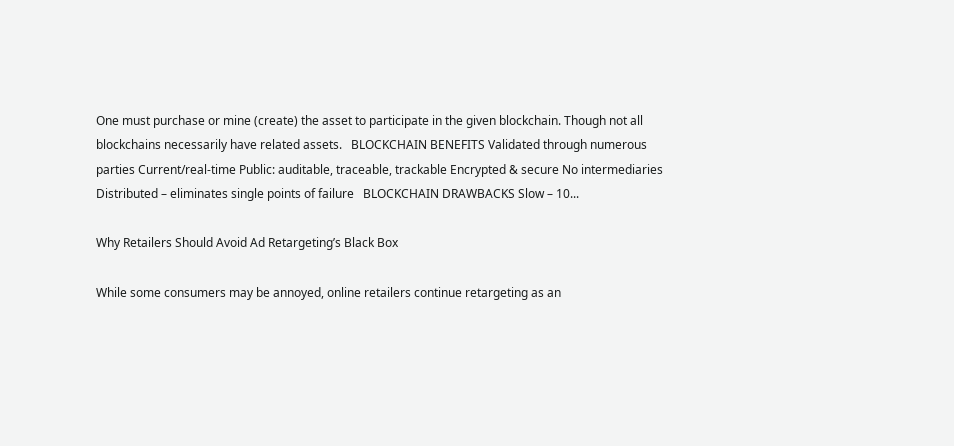One must purchase or mine (create) the asset to participate in the given blockchain. Though not all blockchains necessarily have related assets.   BLOCKCHAIN BENEFITS Validated through numerous parties Current/real-time Public: auditable, traceable, trackable Encrypted & secure No intermediaries Distributed – eliminates single points of failure   BLOCKCHAIN DRAWBACKS Slow – 10...

Why Retailers Should Avoid Ad Retargeting’s Black Box

While some consumers may be annoyed, online retailers continue retargeting as an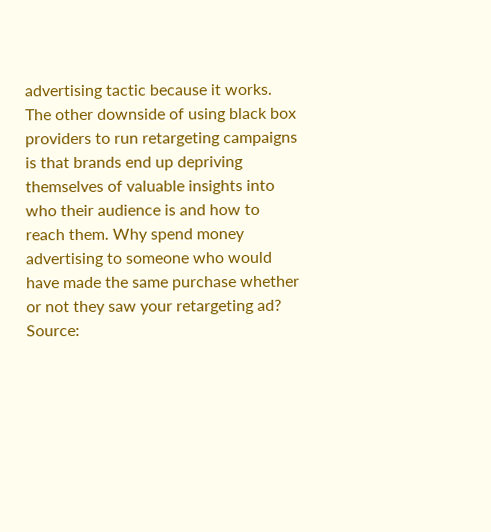advertising tactic because it works. The other downside of using black box providers to run retargeting campaigns is that brands end up depriving themselves of valuable insights into who their audience is and how to reach them. Why spend money advertising to someone who would have made the same purchase whether or not they saw your retargeting ad? Source: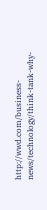http://wwd.com/business-news/technology/think-tank-why-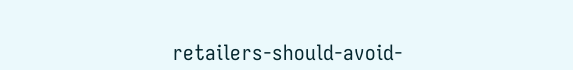retailers-should-avoid-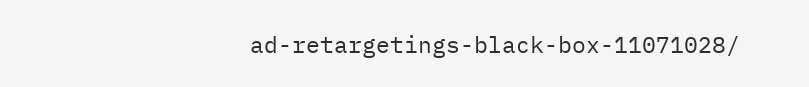ad-retargetings-black-box-11071028/